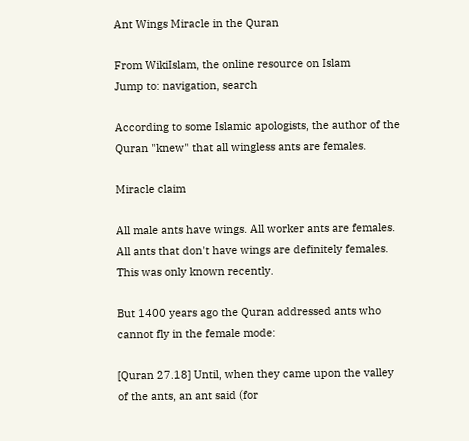Ant Wings Miracle in the Quran

From WikiIslam, the online resource on Islam
Jump to: navigation, search

According to some Islamic apologists, the author of the Quran "knew" that all wingless ants are females.

Miracle claim

All male ants have wings. All worker ants are females. All ants that don't have wings are definitely females. This was only known recently.

But 1400 years ago the Quran addressed ants who cannot fly in the female mode:

[Quran 27.18] Until, when they came upon the valley of the ants, an ant said (for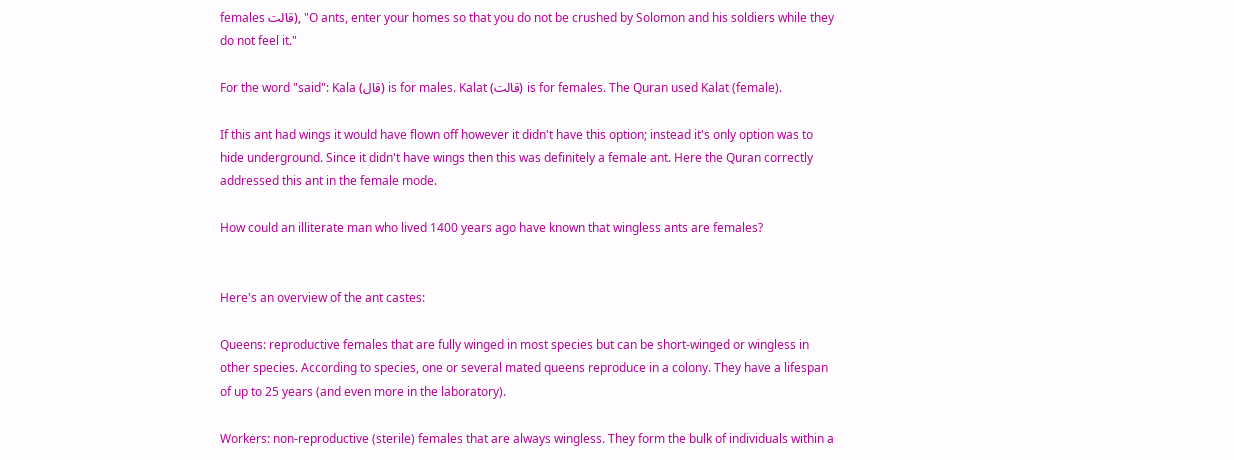females قالت), "O ants, enter your homes so that you do not be crushed by Solomon and his soldiers while they do not feel it."

For the word "said": Kala (قال) is for males. Kalat (قالت) is for females. The Quran used Kalat (female).

If this ant had wings it would have flown off however it didn't have this option; instead it's only option was to hide underground. Since it didn't have wings then this was definitely a female ant. Here the Quran correctly addressed this ant in the female mode.

How could an illiterate man who lived 1400 years ago have known that wingless ants are females?


Here's an overview of the ant castes:

Queens: reproductive females that are fully winged in most species but can be short-winged or wingless in other species. According to species, one or several mated queens reproduce in a colony. They have a lifespan of up to 25 years (and even more in the laboratory).

Workers: non-reproductive (sterile) females that are always wingless. They form the bulk of individuals within a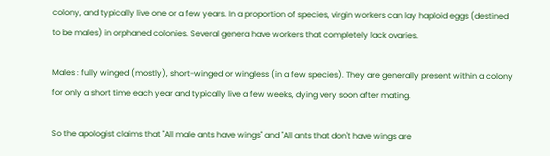colony, and typically live one or a few years. In a proportion of species, virgin workers can lay haploid eggs (destined to be males) in orphaned colonies. Several genera have workers that completely lack ovaries.

Males : fully winged (mostly), short-winged or wingless (in a few species). They are generally present within a colony for only a short time each year and typically live a few weeks, dying very soon after mating.

So the apologist claims that "All male ants have wings" and "All ants that don't have wings are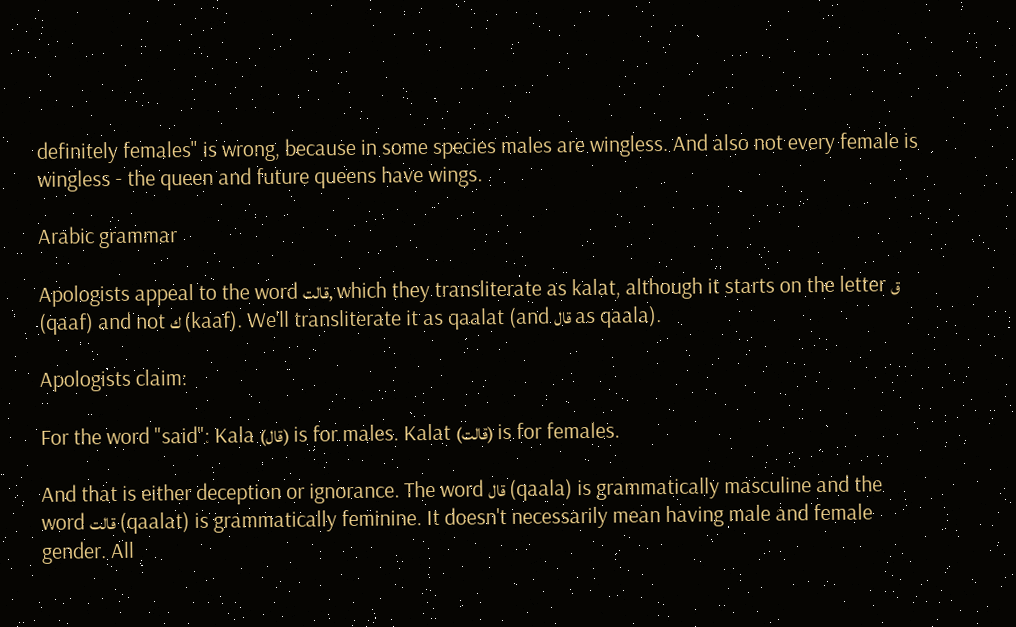definitely females" is wrong, because in some species males are wingless. And also not every female is wingless - the queen and future queens have wings.

Arabic grammar

Apologists appeal to the word قالت, which they transliterate as kalat, although it starts on the letter ق (qaaf) and not ك (kaaf). We'll transliterate it as qaalat (and قال as qaala).

Apologists claim:

For the word "said": Kala (قال) is for males. Kalat (قالت) is for females.

And that is either deception or ignorance. The word قال (qaala) is grammatically masculine and the word قالت (qaalat) is grammatically feminine. It doesn't necessarily mean having male and female gender. All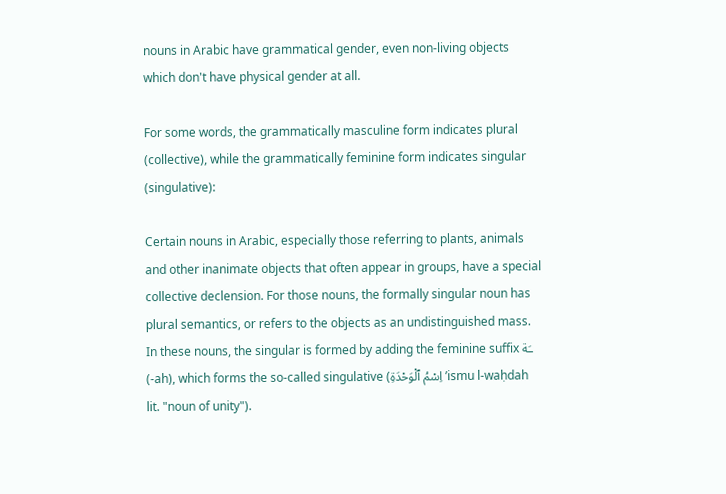nouns in Arabic have grammatical gender, even non-living objects which don't have physical gender at all.

For some words, the grammatically masculine form indicates plural (collective), while the grammatically feminine form indicates singular (singulative):

Certain nouns in Arabic, especially those referring to plants, animals and other inanimate objects that often appear in groups, have a special collective declension. For those nouns, the formally singular noun has plural semantics, or refers to the objects as an undistinguished mass. In these nouns, the singular is formed by adding the feminine suffix ـَة (-ah), which forms the so-called singulative (اِسْمُ ٱلْوَحْدَةِ ʼismu l-waḥdah lit. "noun of unity").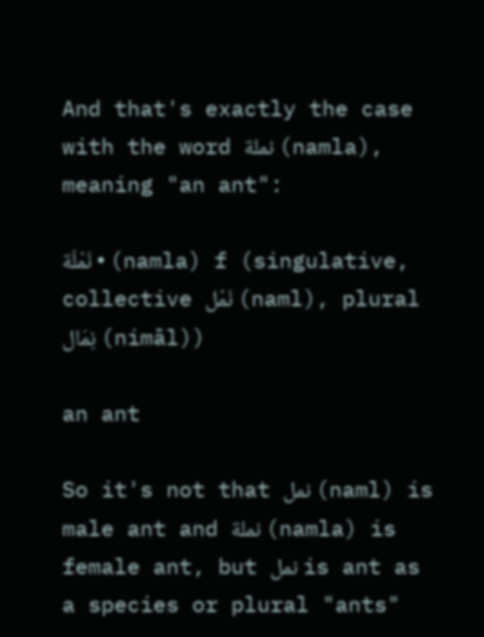And that's exactly the case with the word نملة (namla), meaning "an ant":

نَمْلَة • (namla) f (singulative, collective نَمْل (naml), plural نِمَال (nimāl))

an ant

So it's not that نمل (naml) is male ant and نملة (namla) is female ant, but نمل is ant as a species or plural "ants"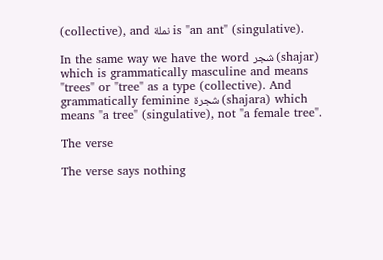(collective), and نملة is "an ant" (singulative).

In the same way we have the word شجر (shajar) which is grammatically masculine and means "trees" or "tree" as a type (collective). And grammatically feminine شجرة (shajara) which means "a tree" (singulative), not "a female tree".

The verse

The verse says nothing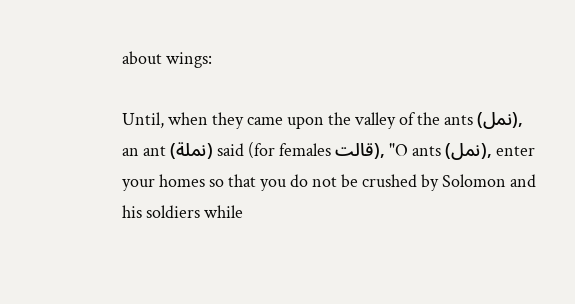about wings:

Until, when they came upon the valley of the ants (نمل), an ant (نملة) said (for females قالت), "O ants (نمل), enter your homes so that you do not be crushed by Solomon and his soldiers while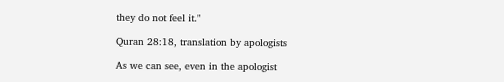they do not feel it."

Quran 28:18, translation by apologists

As we can see, even in the apologist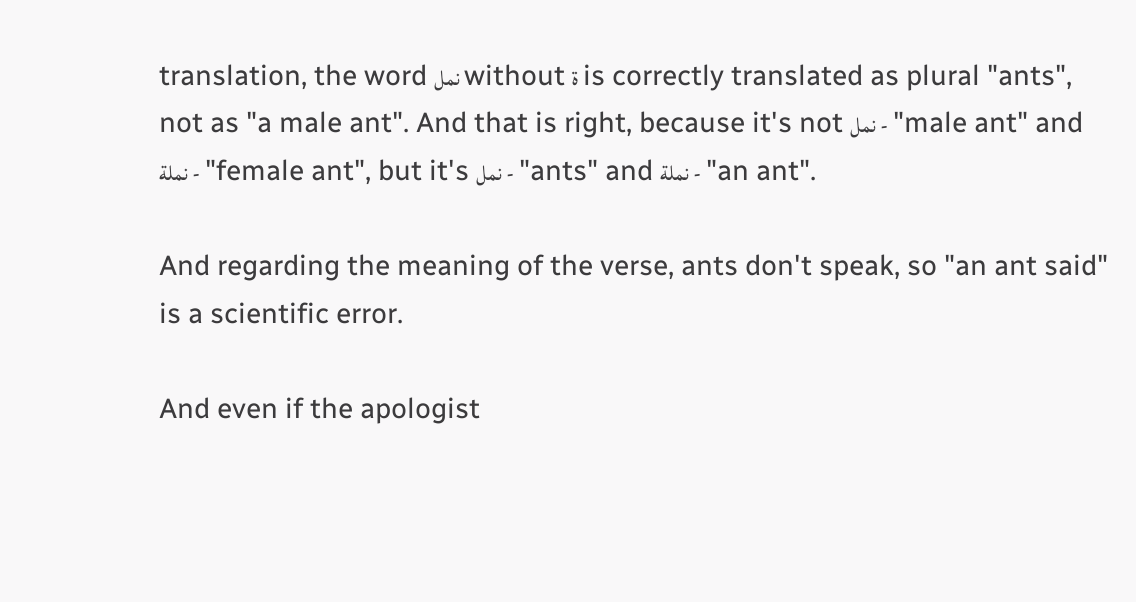translation, the word نمل without ة is correctly translated as plural "ants", not as "a male ant". And that is right, because it's not نمل - "male ant" and نملة - "female ant", but it's نمل - "ants" and نملة - "an ant".

And regarding the meaning of the verse, ants don't speak, so "an ant said" is a scientific error.

And even if the apologist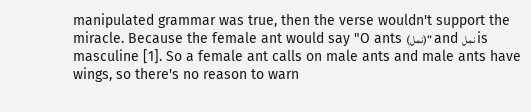manipulated grammar was true, then the verse wouldn't support the miracle. Because the female ant would say "O ants (نمل)" and نمل is masculine [1]. So a female ant calls on male ants and male ants have wings, so there's no reason to warn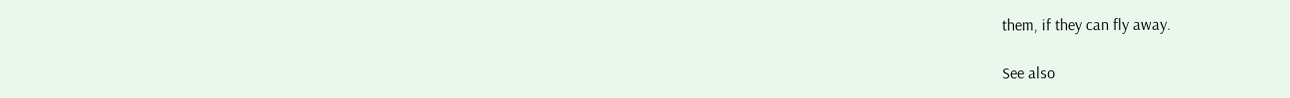them, if they can fly away.

See also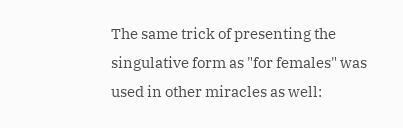The same trick of presenting the singulative form as "for females" was used in other miracles as well: